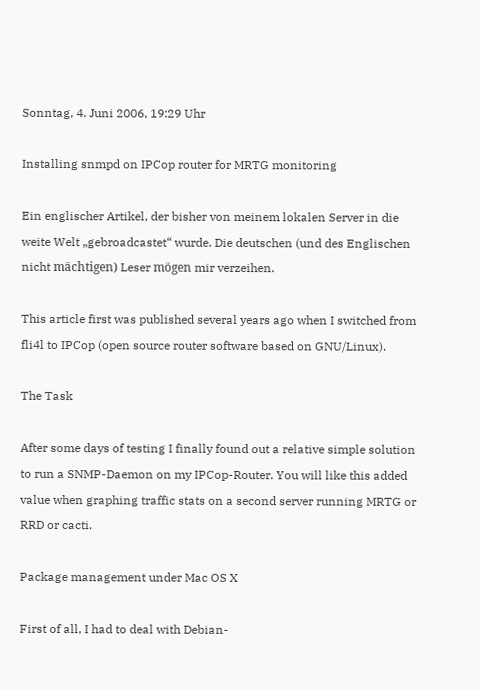Sonntag, 4. Juni 2006, 19:29 Uhr

Installing snmpd on IPCop router for MRTG monitoring

Ein englischer Artikel, der bisher von meinem lokalen Server in die weite Welt „gebroadcastet“ wurde. Die deutschen (und des Englischen nicht mächtigen) Leser mögen mir verzeihen.

This article first was published several years ago when I switched from fli4l to IPCop (open source router software based on GNU/Linux).

The Task

After some days of testing I finally found out a relative simple solution to run a SNMP-Daemon on my IPCop-Router. You will like this added value when graphing traffic stats on a second server running MRTG or RRD or cacti.

Package management under Mac OS X

First of all, I had to deal with Debian-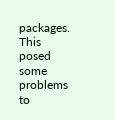packages. This posed some problems to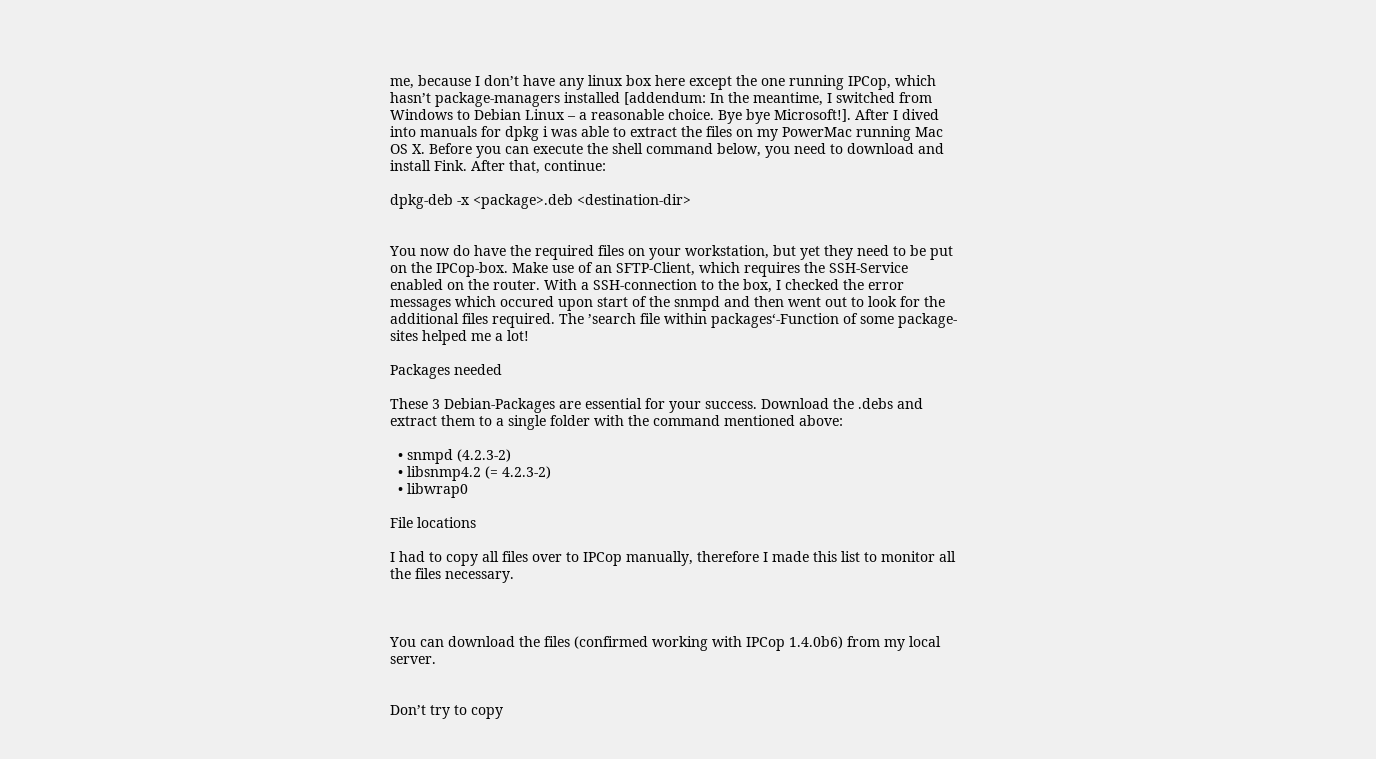me, because I don’t have any linux box here except the one running IPCop, which hasn’t package-managers installed [addendum: In the meantime, I switched from Windows to Debian Linux – a reasonable choice. Bye bye Microsoft!]. After I dived into manuals for dpkg i was able to extract the files on my PowerMac running Mac OS X. Before you can execute the shell command below, you need to download and install Fink. After that, continue:

dpkg-deb -x <package>.deb <destination-dir>


You now do have the required files on your workstation, but yet they need to be put on the IPCop-box. Make use of an SFTP-Client, which requires the SSH-Service enabled on the router. With a SSH-connection to the box, I checked the error messages which occured upon start of the snmpd and then went out to look for the additional files required. The ’search file within packages‘-Function of some package-sites helped me a lot!

Packages needed

These 3 Debian-Packages are essential for your success. Download the .debs and extract them to a single folder with the command mentioned above:

  • snmpd (4.2.3-2)
  • libsnmp4.2 (= 4.2.3-2)
  • libwrap0

File locations

I had to copy all files over to IPCop manually, therefore I made this list to monitor all the files necessary.



You can download the files (confirmed working with IPCop 1.4.0b6) from my local server.


Don’t try to copy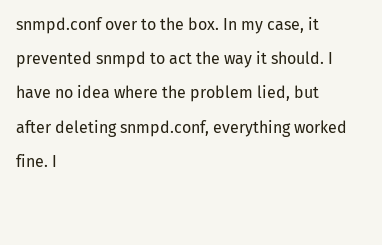snmpd.conf over to the box. In my case, it prevented snmpd to act the way it should. I have no idea where the problem lied, but after deleting snmpd.conf, everything worked fine. I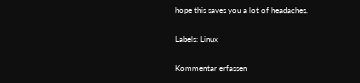hope this saves you a lot of headaches.

Labels: Linux

Kommentar erfassen